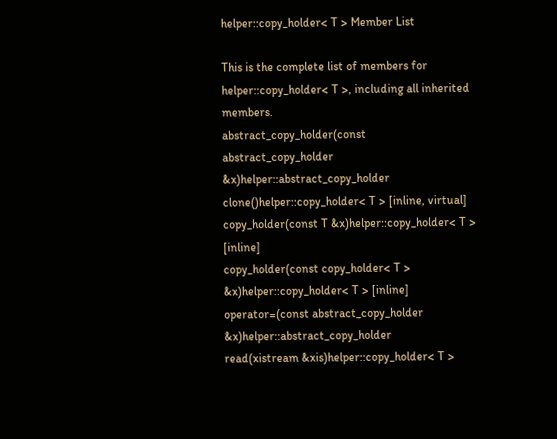helper::copy_holder< T > Member List

This is the complete list of members for helper::copy_holder< T >, including all inherited members.
abstract_copy_holder(const abstract_copy_holder &x)helper::abstract_copy_holder
clone()helper::copy_holder< T > [inline, virtual]
copy_holder(const T &x)helper::copy_holder< T > [inline]
copy_holder(const copy_holder< T > &x)helper::copy_holder< T > [inline]
operator=(const abstract_copy_holder &x)helper::abstract_copy_holder
read(xistream &xis)helper::copy_holder< T >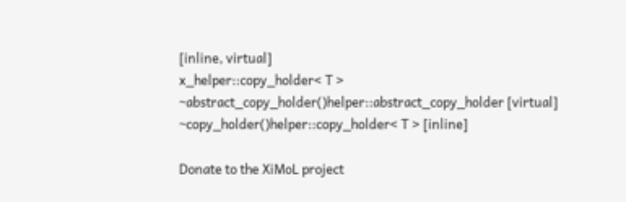[inline, virtual]
x_helper::copy_holder< T >
~abstract_copy_holder()helper::abstract_copy_holder [virtual]
~copy_holder()helper::copy_holder< T > [inline]

Donate to the XiMoL project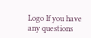Logo If you have any questions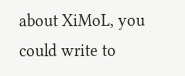about XiMoL, you could write to